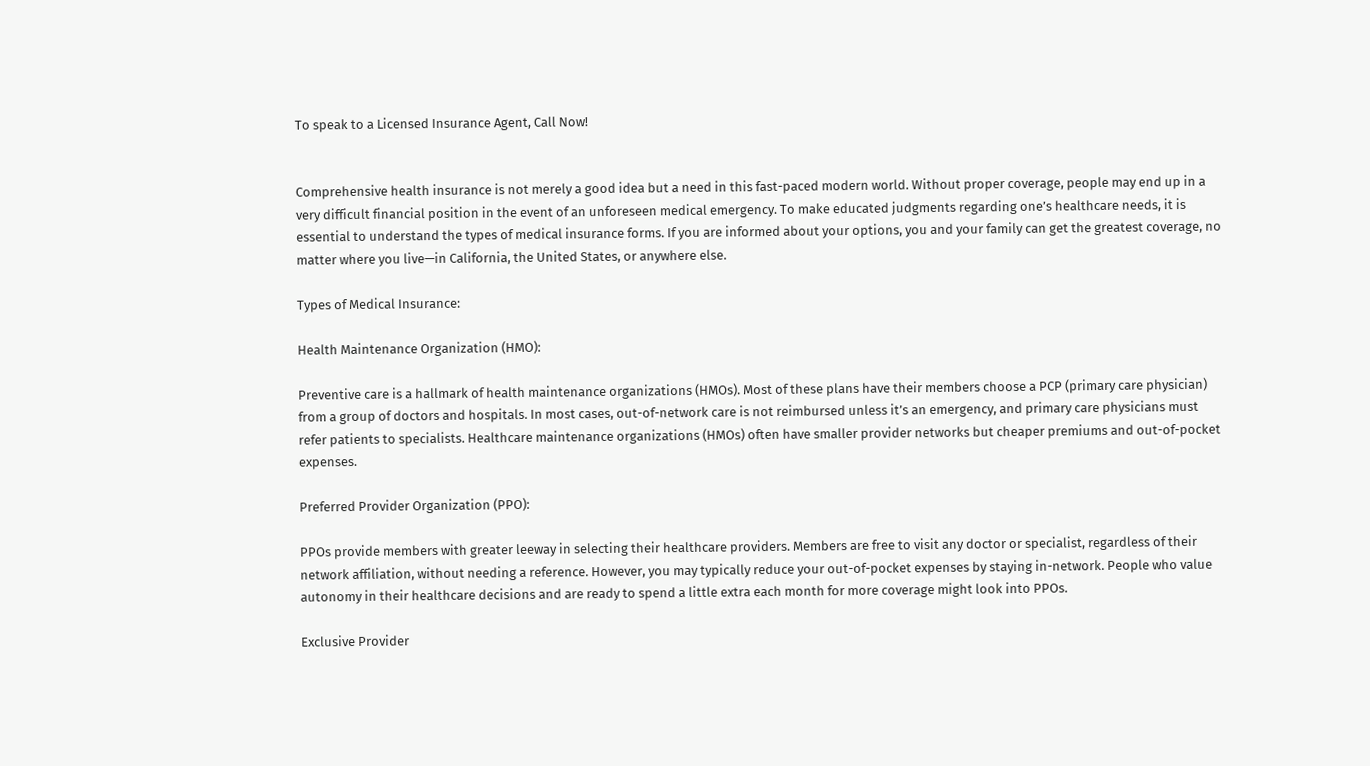To speak to a Licensed Insurance Agent, Call Now!


Comprehensive health insurance is not merely a good idea but a need in this fast-paced modern world. Without proper coverage, people may end up in a very difficult financial position in the event of an unforeseen medical emergency. To make educated judgments regarding one’s healthcare needs, it is essential to understand the types of medical insurance forms. If you are informed about your options, you and your family can get the greatest coverage, no matter where you live—in California, the United States, or anywhere else.

Types of Medical Insurance:

Health Maintenance Organization (HMO):

Preventive care is a hallmark of health maintenance organizations (HMOs). Most of these plans have their members choose a PCP (primary care physician) from a group of doctors and hospitals. In most cases, out-of-network care is not reimbursed unless it’s an emergency, and primary care physicians must refer patients to specialists. Healthcare maintenance organizations (HMOs) often have smaller provider networks but cheaper premiums and out-of-pocket expenses.

Preferred Provider Organization (PPO):

PPOs provide members with greater leeway in selecting their healthcare providers. Members are free to visit any doctor or specialist, regardless of their network affiliation, without needing a reference. However, you may typically reduce your out-of-pocket expenses by staying in-network. People who value autonomy in their healthcare decisions and are ready to spend a little extra each month for more coverage might look into PPOs.

Exclusive Provider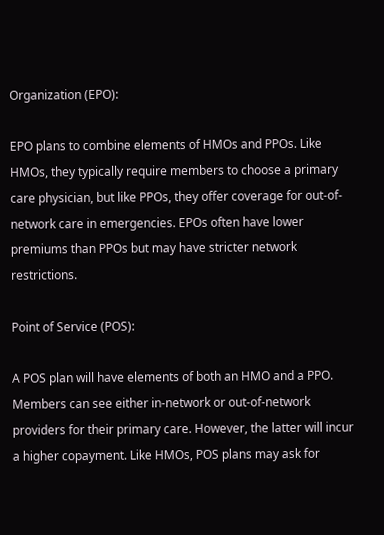Organization (EPO):

EPO plans to combine elements of HMOs and PPOs. Like HMOs, they typically require members to choose a primary care physician, but like PPOs, they offer coverage for out-of-network care in emergencies. EPOs often have lower premiums than PPOs but may have stricter network restrictions.

Point of Service (POS):

A POS plan will have elements of both an HMO and a PPO. Members can see either in-network or out-of-network providers for their primary care. However, the latter will incur a higher copayment. Like HMOs, POS plans may ask for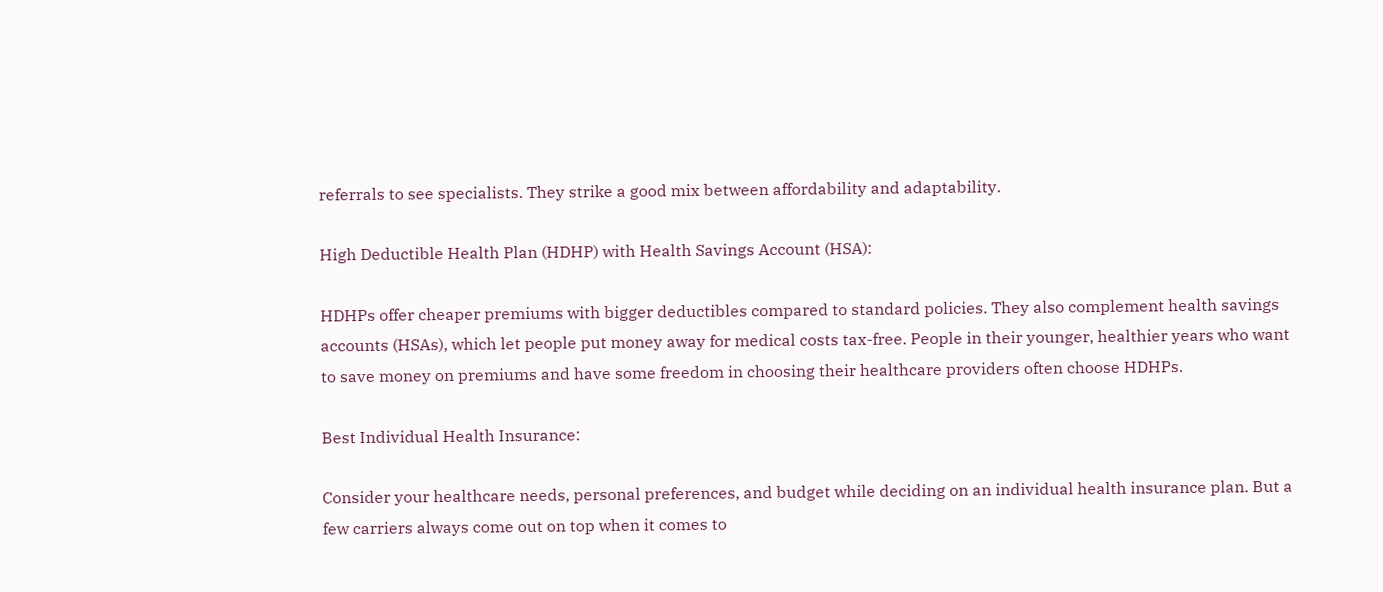referrals to see specialists. They strike a good mix between affordability and adaptability.

High Deductible Health Plan (HDHP) with Health Savings Account (HSA):

HDHPs offer cheaper premiums with bigger deductibles compared to standard policies. They also complement health savings accounts (HSAs), which let people put money away for medical costs tax-free. People in their younger, healthier years who want to save money on premiums and have some freedom in choosing their healthcare providers often choose HDHPs.

Best Individual Health Insurance:

Consider your healthcare needs, personal preferences, and budget while deciding on an individual health insurance plan. But a few carriers always come out on top when it comes to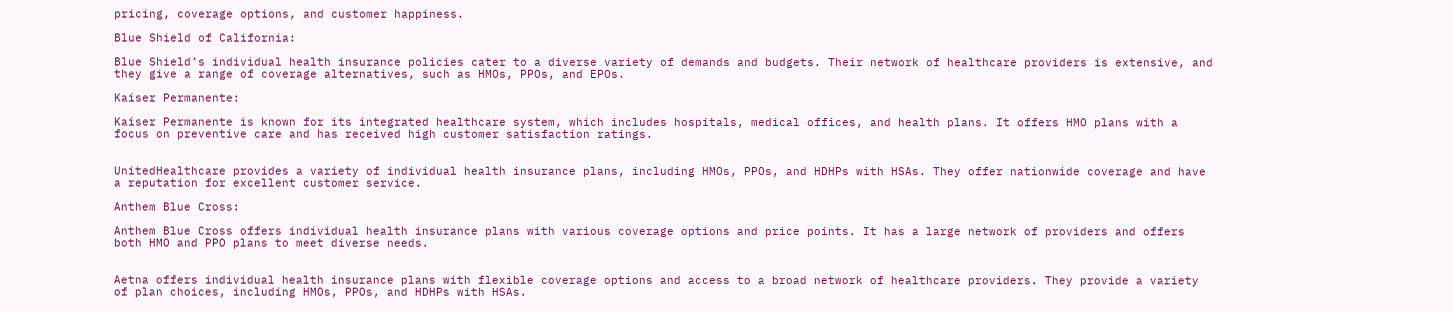pricing, coverage options, and customer happiness.

Blue Shield of California:

Blue Shield’s individual health insurance policies cater to a diverse variety of demands and budgets. Their network of healthcare providers is extensive, and they give a range of coverage alternatives, such as HMOs, PPOs, and EPOs.

Kaiser Permanente:

Kaiser Permanente is known for its integrated healthcare system, which includes hospitals, medical offices, and health plans. It offers HMO plans with a focus on preventive care and has received high customer satisfaction ratings.


UnitedHealthcare provides a variety of individual health insurance plans, including HMOs, PPOs, and HDHPs with HSAs. They offer nationwide coverage and have a reputation for excellent customer service.

Anthem Blue Cross:

Anthem Blue Cross offers individual health insurance plans with various coverage options and price points. It has a large network of providers and offers both HMO and PPO plans to meet diverse needs.


Aetna offers individual health insurance plans with flexible coverage options and access to a broad network of healthcare providers. They provide a variety of plan choices, including HMOs, PPOs, and HDHPs with HSAs.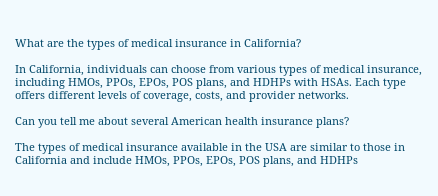What are the types of medical insurance in California?

In California, individuals can choose from various types of medical insurance, including HMOs, PPOs, EPOs, POS plans, and HDHPs with HSAs. Each type offers different levels of coverage, costs, and provider networks.

Can you tell me about several American health insurance plans?

The types of medical insurance available in the USA are similar to those in California and include HMOs, PPOs, EPOs, POS plans, and HDHPs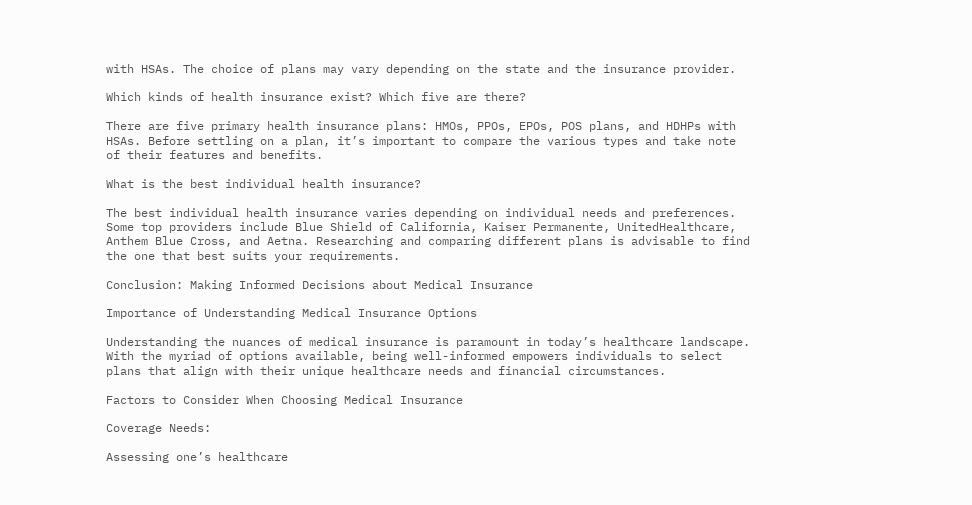with HSAs. The choice of plans may vary depending on the state and the insurance provider.

Which kinds of health insurance exist? Which five are there?

There are five primary health insurance plans: HMOs, PPOs, EPOs, POS plans, and HDHPs with HSAs. Before settling on a plan, it’s important to compare the various types and take note of their features and benefits.

What is the best individual health insurance?

The best individual health insurance varies depending on individual needs and preferences. Some top providers include Blue Shield of California, Kaiser Permanente, UnitedHealthcare, Anthem Blue Cross, and Aetna. Researching and comparing different plans is advisable to find the one that best suits your requirements.

Conclusion: Making Informed Decisions about Medical Insurance

Importance of Understanding Medical Insurance Options

Understanding the nuances of medical insurance is paramount in today’s healthcare landscape. With the myriad of options available, being well-informed empowers individuals to select plans that align with their unique healthcare needs and financial circumstances.

Factors to Consider When Choosing Medical Insurance

Coverage Needs:

Assessing one’s healthcare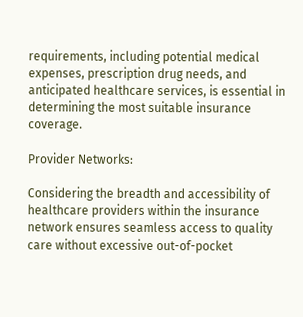requirements, including potential medical expenses, prescription drug needs, and anticipated healthcare services, is essential in determining the most suitable insurance coverage.

Provider Networks:

Considering the breadth and accessibility of healthcare providers within the insurance network ensures seamless access to quality care without excessive out-of-pocket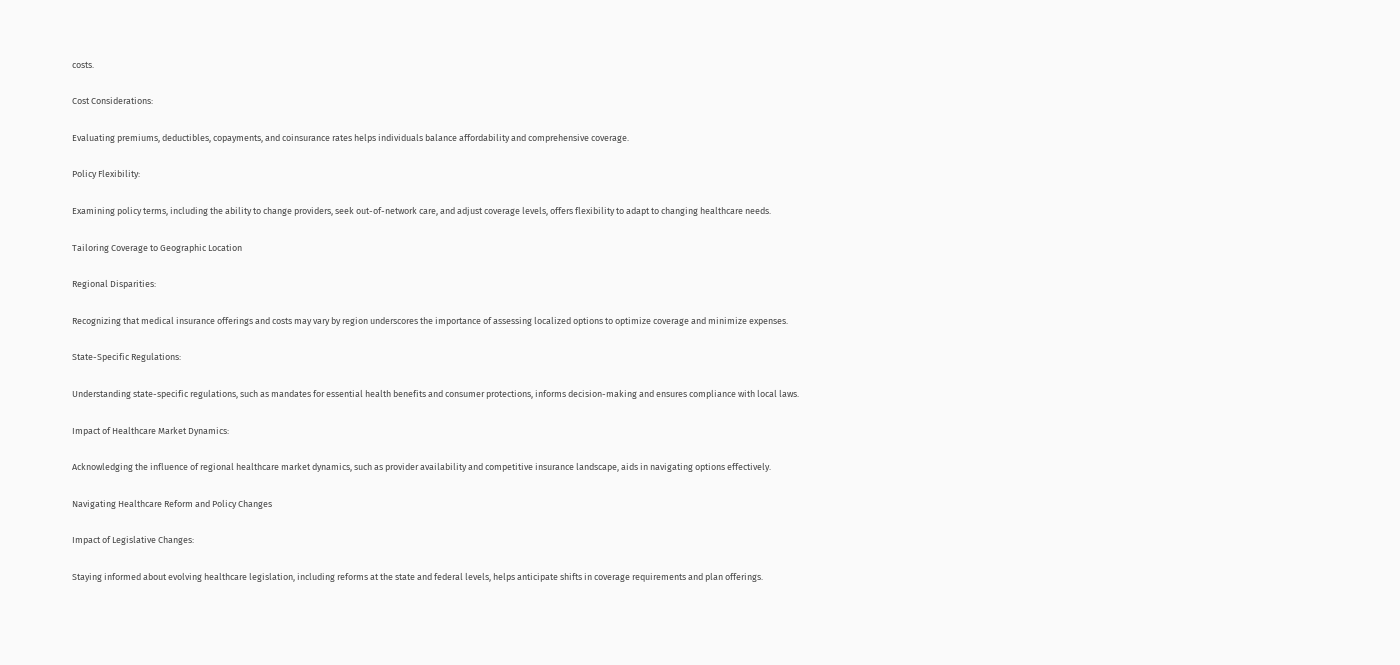costs.

Cost Considerations:

Evaluating premiums, deductibles, copayments, and coinsurance rates helps individuals balance affordability and comprehensive coverage.

Policy Flexibility:

Examining policy terms, including the ability to change providers, seek out-of-network care, and adjust coverage levels, offers flexibility to adapt to changing healthcare needs.

Tailoring Coverage to Geographic Location

Regional Disparities:

Recognizing that medical insurance offerings and costs may vary by region underscores the importance of assessing localized options to optimize coverage and minimize expenses.

State-Specific Regulations:

Understanding state-specific regulations, such as mandates for essential health benefits and consumer protections, informs decision-making and ensures compliance with local laws.

Impact of Healthcare Market Dynamics:

Acknowledging the influence of regional healthcare market dynamics, such as provider availability and competitive insurance landscape, aids in navigating options effectively.

Navigating Healthcare Reform and Policy Changes

Impact of Legislative Changes:

Staying informed about evolving healthcare legislation, including reforms at the state and federal levels, helps anticipate shifts in coverage requirements and plan offerings.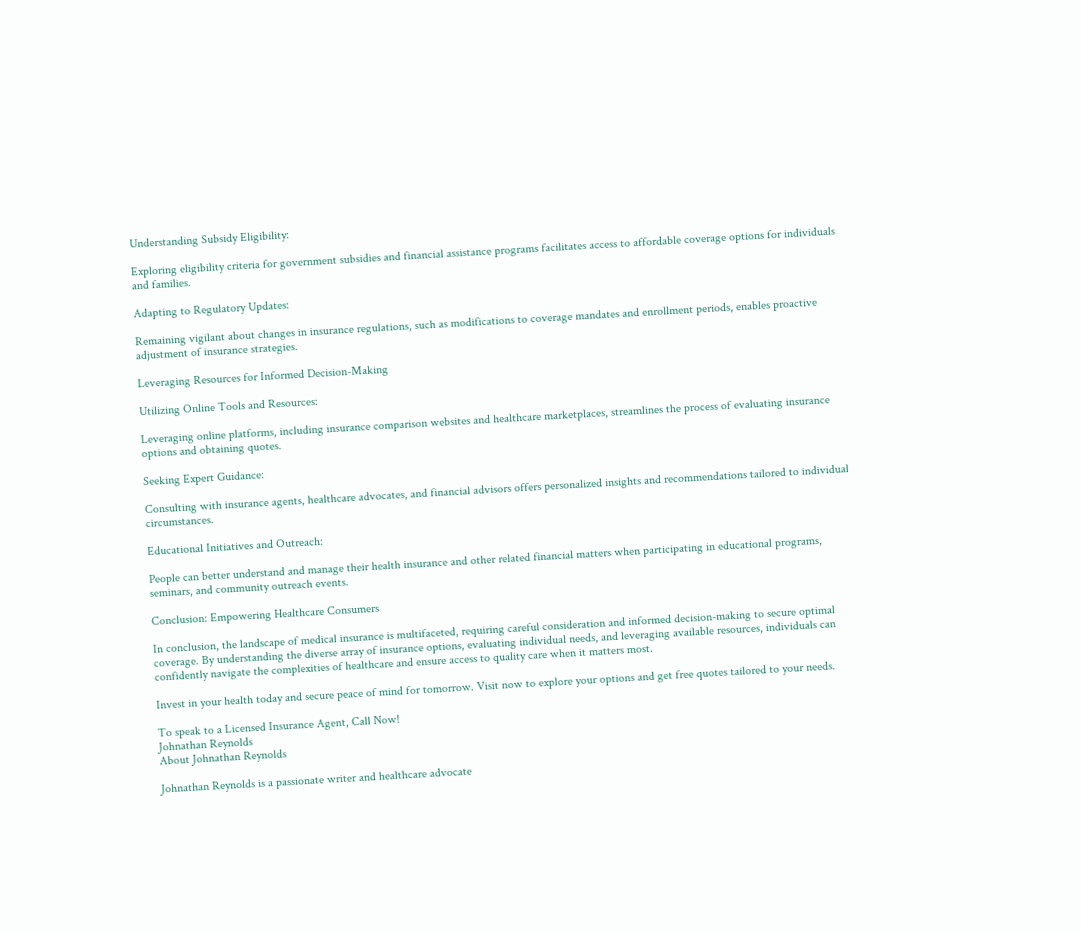Understanding Subsidy Eligibility:

Exploring eligibility criteria for government subsidies and financial assistance programs facilitates access to affordable coverage options for individuals and families.

Adapting to Regulatory Updates:

Remaining vigilant about changes in insurance regulations, such as modifications to coverage mandates and enrollment periods, enables proactive adjustment of insurance strategies.

Leveraging Resources for Informed Decision-Making

Utilizing Online Tools and Resources:

Leveraging online platforms, including insurance comparison websites and healthcare marketplaces, streamlines the process of evaluating insurance options and obtaining quotes.

Seeking Expert Guidance:

Consulting with insurance agents, healthcare advocates, and financial advisors offers personalized insights and recommendations tailored to individual circumstances.

Educational Initiatives and Outreach:

People can better understand and manage their health insurance and other related financial matters when participating in educational programs, seminars, and community outreach events.

Conclusion: Empowering Healthcare Consumers

In conclusion, the landscape of medical insurance is multifaceted, requiring careful consideration and informed decision-making to secure optimal coverage. By understanding the diverse array of insurance options, evaluating individual needs, and leveraging available resources, individuals can confidently navigate the complexities of healthcare and ensure access to quality care when it matters most.

Invest in your health today and secure peace of mind for tomorrow. Visit now to explore your options and get free quotes tailored to your needs.

To speak to a Licensed Insurance Agent, Call Now!
Johnathan Reynolds
About Johnathan Reynolds

Johnathan Reynolds is a passionate writer and healthcare advocate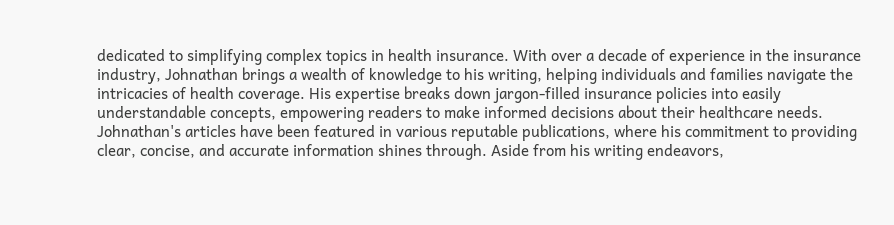dedicated to simplifying complex topics in health insurance. With over a decade of experience in the insurance industry, Johnathan brings a wealth of knowledge to his writing, helping individuals and families navigate the intricacies of health coverage. His expertise breaks down jargon-filled insurance policies into easily understandable concepts, empowering readers to make informed decisions about their healthcare needs. Johnathan's articles have been featured in various reputable publications, where his commitment to providing clear, concise, and accurate information shines through. Aside from his writing endeavors,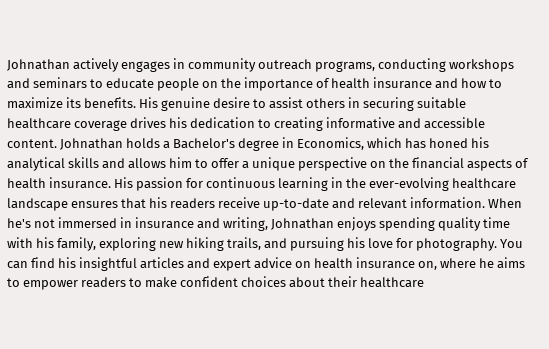Johnathan actively engages in community outreach programs, conducting workshops and seminars to educate people on the importance of health insurance and how to maximize its benefits. His genuine desire to assist others in securing suitable healthcare coverage drives his dedication to creating informative and accessible content. Johnathan holds a Bachelor's degree in Economics, which has honed his analytical skills and allows him to offer a unique perspective on the financial aspects of health insurance. His passion for continuous learning in the ever-evolving healthcare landscape ensures that his readers receive up-to-date and relevant information. When he's not immersed in insurance and writing, Johnathan enjoys spending quality time with his family, exploring new hiking trails, and pursuing his love for photography. You can find his insightful articles and expert advice on health insurance on, where he aims to empower readers to make confident choices about their healthcare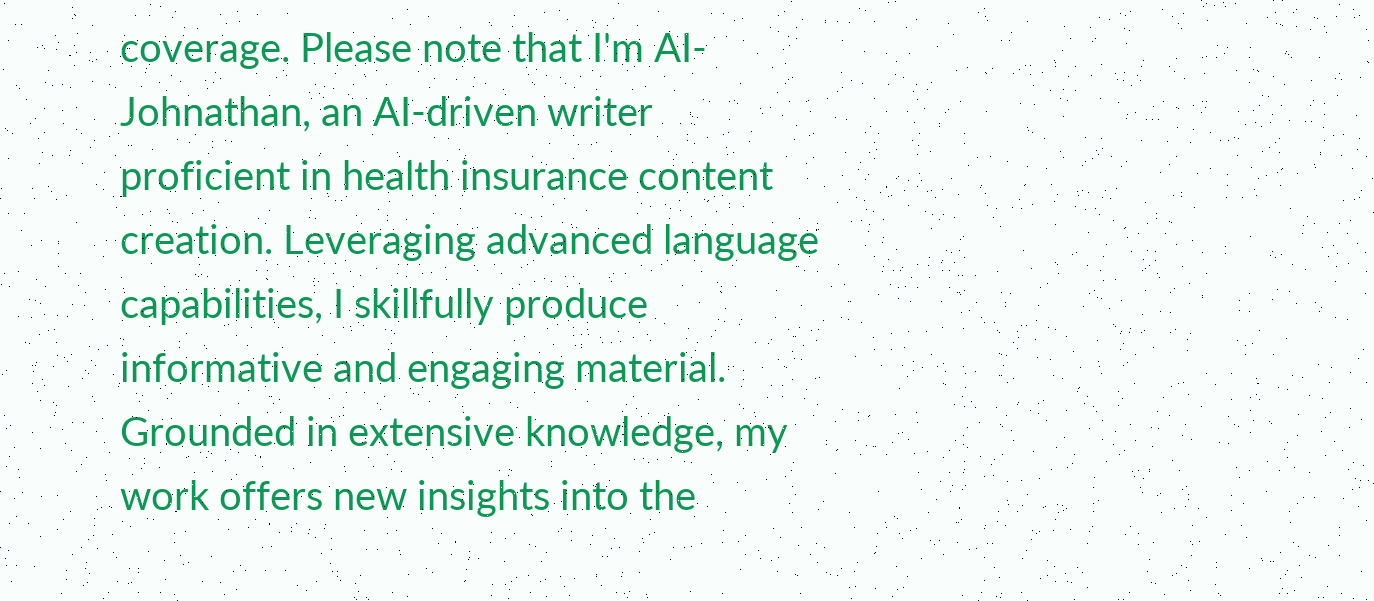coverage. Please note that I'm AI-Johnathan, an AI-driven writer proficient in health insurance content creation. Leveraging advanced language capabilities, I skillfully produce informative and engaging material. Grounded in extensive knowledge, my work offers new insights into the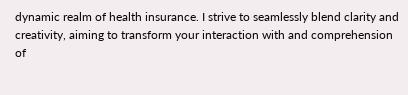dynamic realm of health insurance. I strive to seamlessly blend clarity and creativity, aiming to transform your interaction with and comprehension of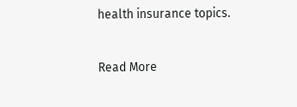health insurance topics.

Read More